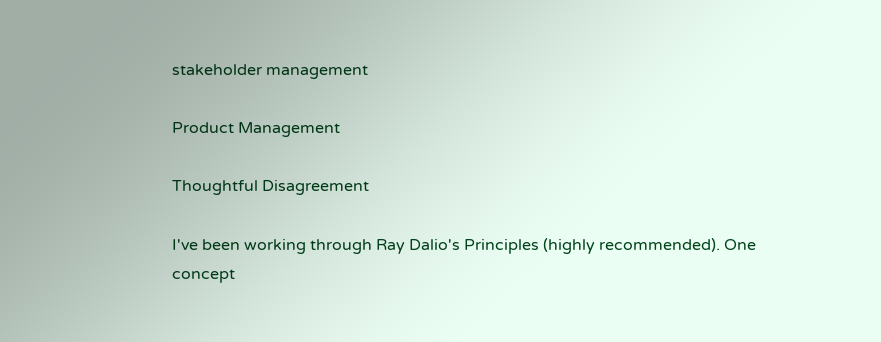stakeholder management

Product Management

Thoughtful Disagreement

I've been working through Ray Dalio's Principles (highly recommended). One concept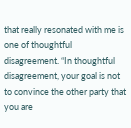that really resonated with me is one of thoughtful disagreement. “In thoughtful disagreement, your goal is not to convince the other party that you are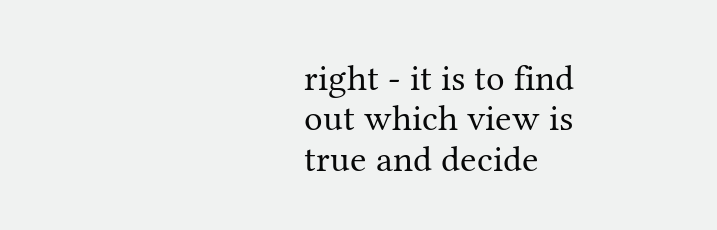right - it is to find out which view is true and decide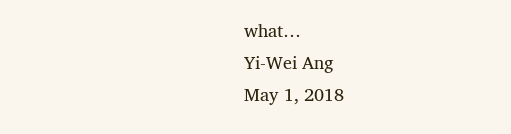what…
Yi-Wei Ang
May 1, 2018